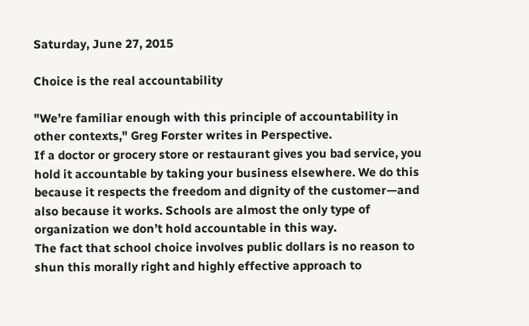Saturday, June 27, 2015

Choice is the real accountability

"We’re familiar enough with this principle of accountability in other contexts," Greg Forster writes in Perspective.
If a doctor or grocery store or restaurant gives you bad service, you hold it accountable by taking your business elsewhere. We do this because it respects the freedom and dignity of the customer—and also because it works. Schools are almost the only type of organization we don’t hold accountable in this way.
The fact that school choice involves public dollars is no reason to shun this morally right and highly effective approach to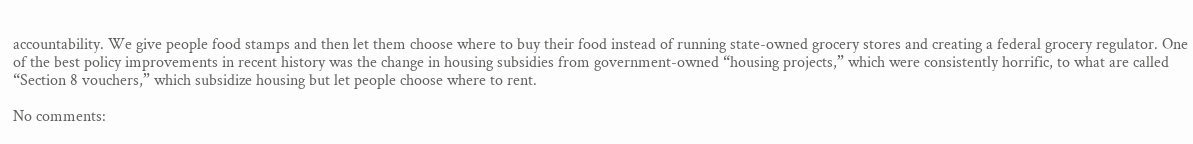accountability. We give people food stamps and then let them choose where to buy their food instead of running state-owned grocery stores and creating a federal grocery regulator. One of the best policy improvements in recent history was the change in housing subsidies from government-owned “housing projects,” which were consistently horrific, to what are called “Section 8 vouchers,” which subsidize housing but let people choose where to rent.

No comments: